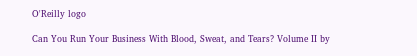O'Reilly logo

Can You Run Your Business With Blood, Sweat, and Tears? Volume II by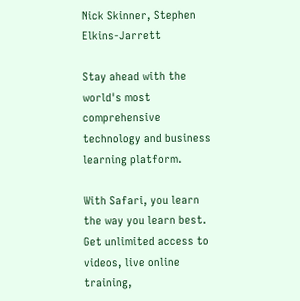Nick Skinner, Stephen Elkins-Jarrett

Stay ahead with the world's most comprehensive technology and business learning platform.

With Safari, you learn the way you learn best. Get unlimited access to videos, live online training,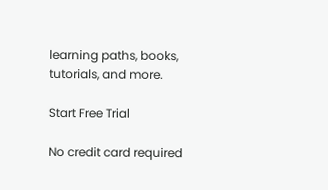learning paths, books, tutorials, and more.

Start Free Trial

No credit card required